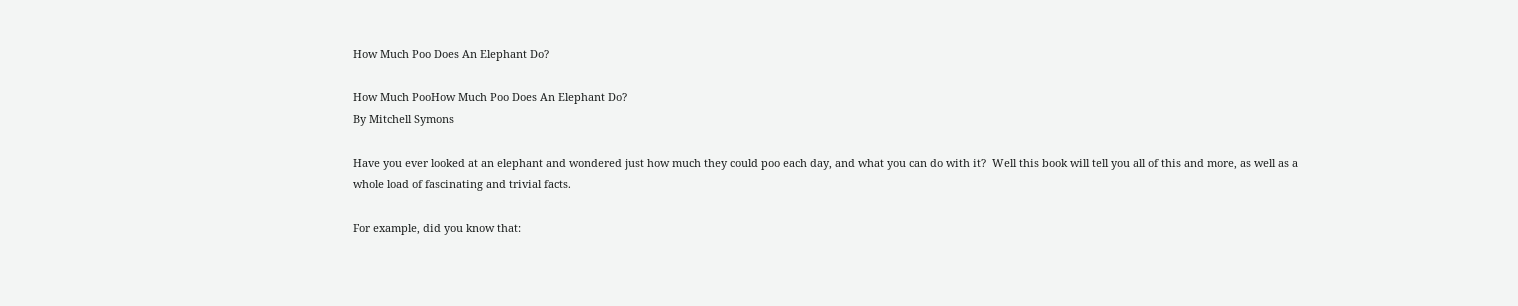How Much Poo Does An Elephant Do?

How Much PooHow Much Poo Does An Elephant Do?
By Mitchell Symons

Have you ever looked at an elephant and wondered just how much they could poo each day, and what you can do with it?  Well this book will tell you all of this and more, as well as a whole load of fascinating and trivial facts.

For example, did you know that: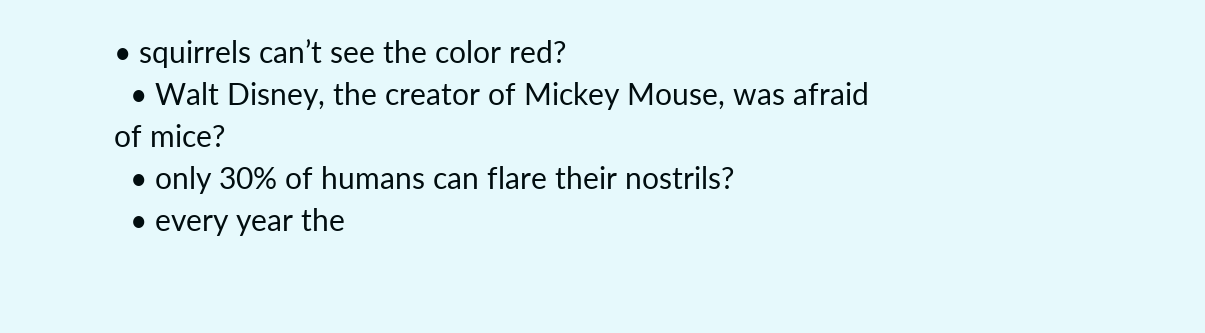• squirrels can’t see the color red?
  • Walt Disney, the creator of Mickey Mouse, was afraid of mice?
  • only 30% of humans can flare their nostrils?
  • every year the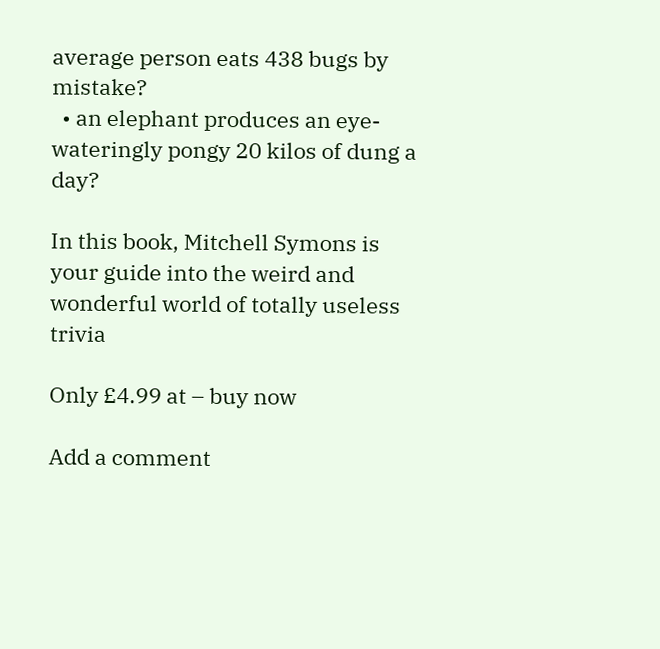average person eats 438 bugs by mistake?
  • an elephant produces an eye-wateringly pongy 20 kilos of dung a day?

In this book, Mitchell Symons is your guide into the weird and wonderful world of totally useless trivia

Only £4.99 at – buy now

Add a comment